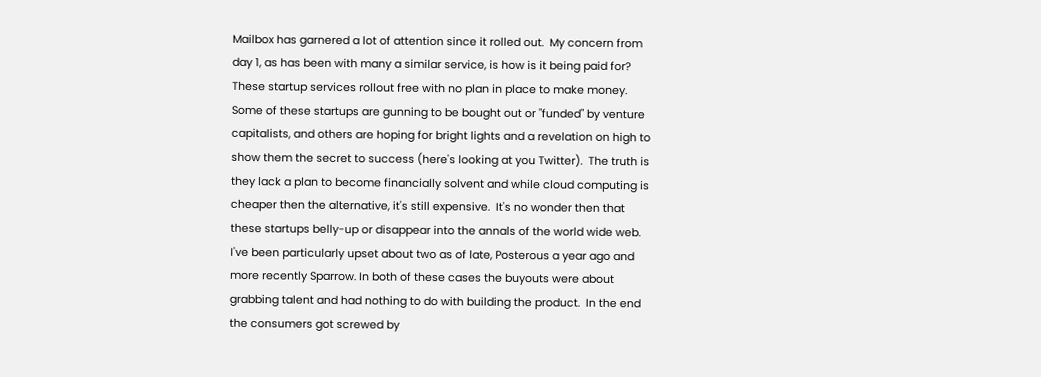Mailbox has garnered a lot of attention since it rolled out.  My concern from day 1, as has been with many a similar service, is how is it being paid for?  These startup services rollout free with no plan in place to make money.  Some of these startups are gunning to be bought out or "funded" by venture capitalists, and others are hoping for bright lights and a revelation on high to show them the secret to success (here's looking at you Twitter).  The truth is they lack a plan to become financially solvent and while cloud computing is cheaper then the alternative, it's still expensive.  It's no wonder then that these startups belly-up or disappear into the annals of the world wide web. I've been particularly upset about two as of late, Posterous a year ago and more recently Sparrow. In both of these cases the buyouts were about grabbing talent and had nothing to do with building the product.  In the end the consumers got screwed by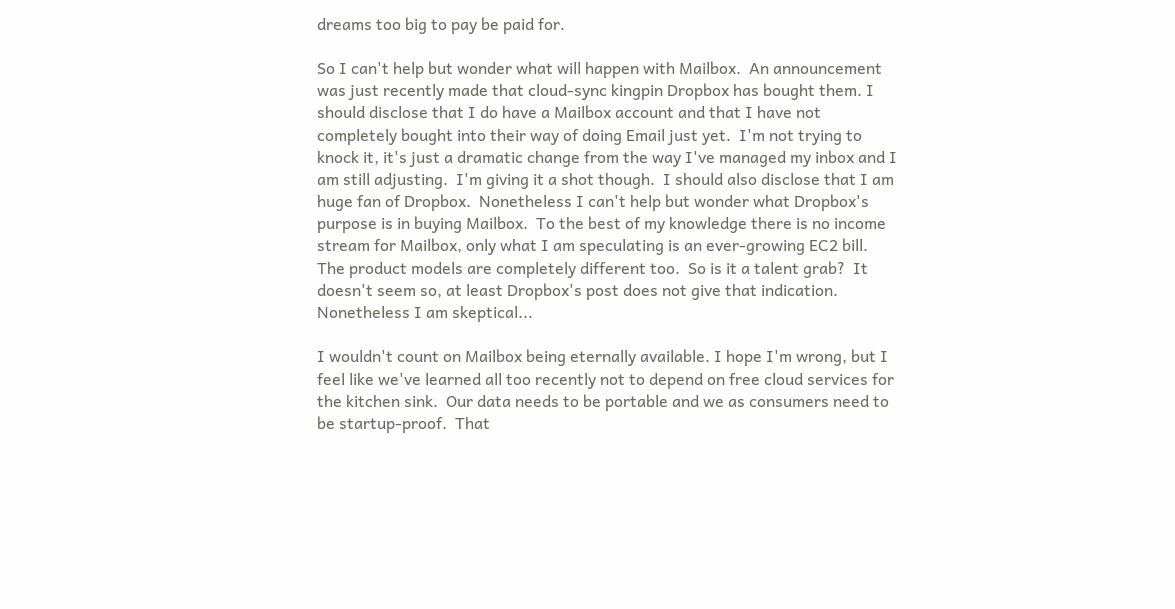dreams too big to pay be paid for.

So I can't help but wonder what will happen with Mailbox.  An announcement was just recently made that cloud-sync kingpin Dropbox has bought them. I should disclose that I do have a Mailbox account and that I have not completely bought into their way of doing Email just yet.  I'm not trying to knock it, it's just a dramatic change from the way I've managed my inbox and I am still adjusting.  I'm giving it a shot though.  I should also disclose that I am huge fan of Dropbox.  Nonetheless I can't help but wonder what Dropbox's purpose is in buying Mailbox.  To the best of my knowledge there is no income stream for Mailbox, only what I am speculating is an ever-growing EC2 bill.  The product models are completely different too.  So is it a talent grab?  It doesn't seem so, at least Dropbox's post does not give that indication.  Nonetheless I am skeptical...

I wouldn't count on Mailbox being eternally available. I hope I'm wrong, but I feel like we've learned all too recently not to depend on free cloud services for the kitchen sink.  Our data needs to be portable and we as consumers need to be startup-proof.  That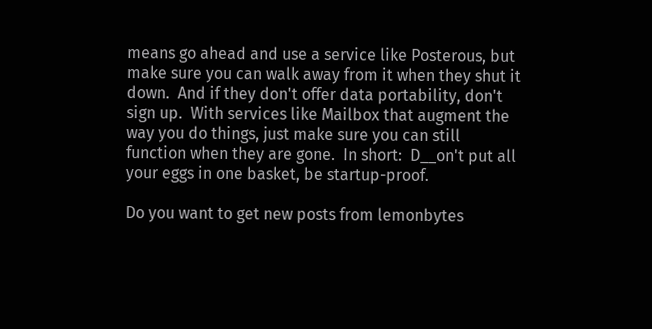means go ahead and use a service like Posterous, but make sure you can walk away from it when they shut it down.  And if they don't offer data portability, don't sign up.  With services like Mailbox that augment the way you do things, just make sure you can still function when they are gone.  In short:  D__on't put all your eggs in one basket, be startup-proof.

Do you want to get new posts from lemonbytes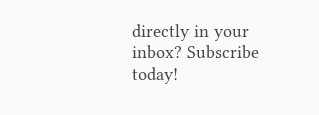directly in your inbox? Subscribe today!